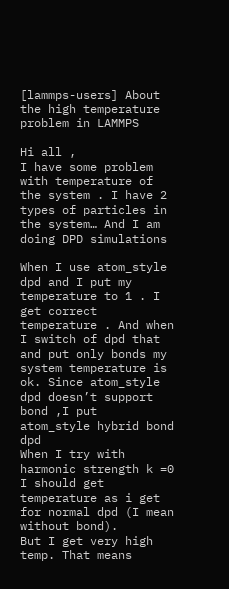[lammps-users] About the high temperature problem in LAMMPS

Hi all ,
I have some problem with temperature of the system . I have 2 types of particles in the system… And I am doing DPD simulations

When I use atom_style dpd and I put my temperature to 1 . I get correct temperature . And when I switch of dpd that and put only bonds my system temperature is ok. Since atom_style dpd doesn’t support bond ,I put
atom_style hybrid bond dpd
When I try with harmonic strength k =0 I should get temperature as i get for normal dpd (I mean without bond).
But I get very high temp. That means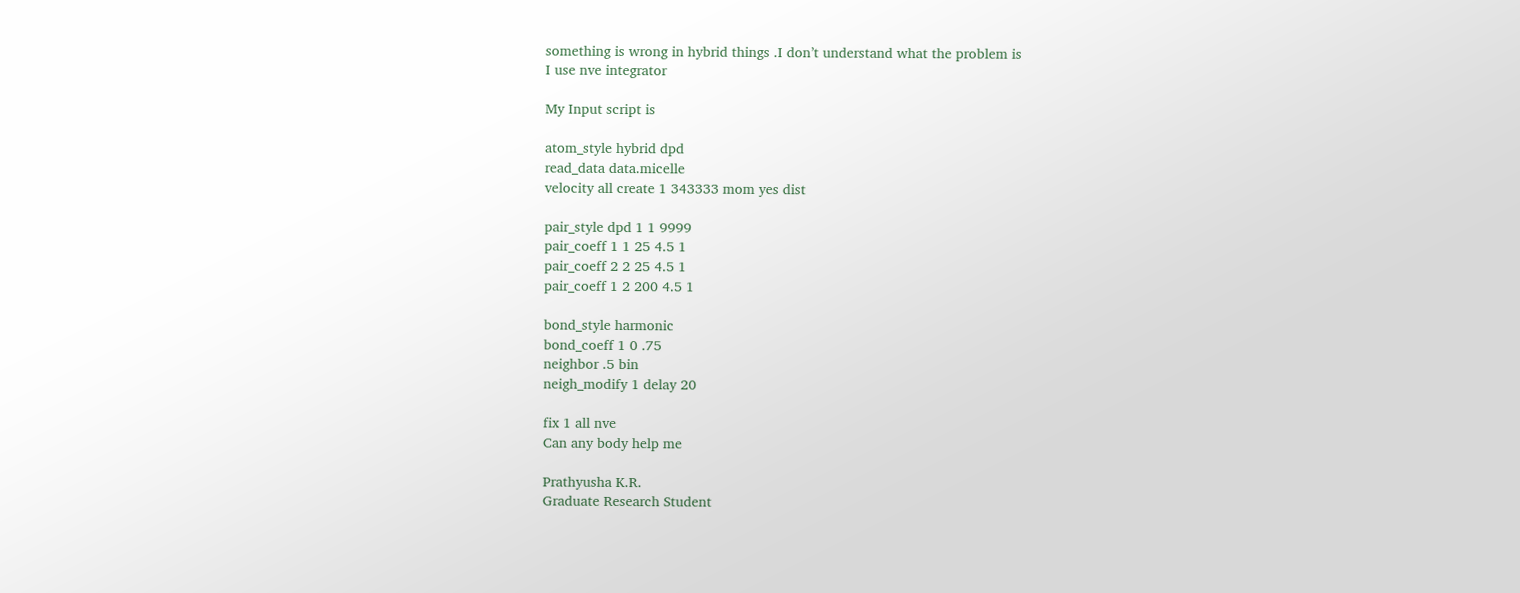something is wrong in hybrid things .I don’t understand what the problem is
I use nve integrator

My Input script is

atom_style hybrid dpd
read_data data.micelle
velocity all create 1 343333 mom yes dist

pair_style dpd 1 1 9999
pair_coeff 1 1 25 4.5 1
pair_coeff 2 2 25 4.5 1
pair_coeff 1 2 200 4.5 1

bond_style harmonic
bond_coeff 1 0 .75
neighbor .5 bin
neigh_modify 1 delay 20

fix 1 all nve
Can any body help me

Prathyusha K.R.
Graduate Research Student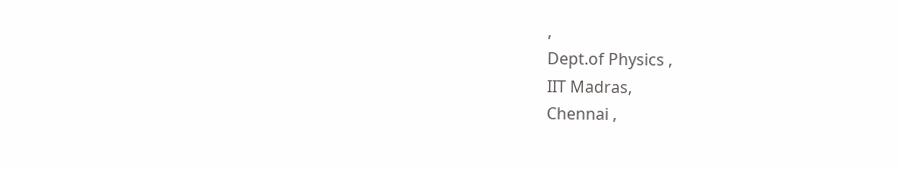,
Dept.of Physics ,
IIT Madras,
Chennai ,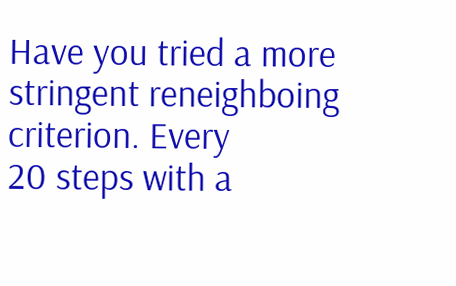Have you tried a more stringent reneighboing criterion. Every
20 steps with a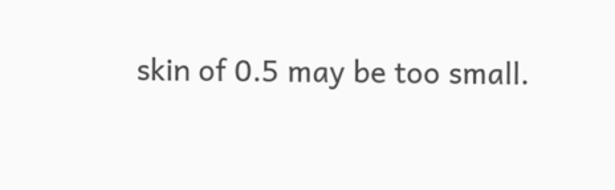skin of 0.5 may be too small.